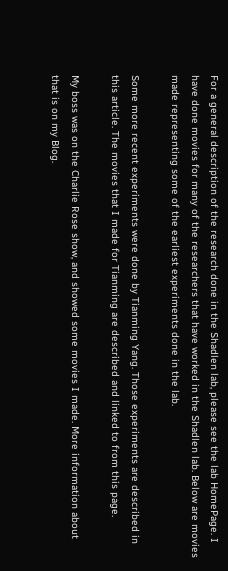For a general description of the research done in the Shadlen lab, please see the lab HomePage. I have done movies for many of the researchers that have worked in the Shadlen lab. Below are movies made representing some of the earliest experiments done in the lab.

Some more recent experiments were done by Tianming Yang. Those experiments are described in this article. The movies that I made for Tianming are described and linked to from this page.

My boss was on the Charlie Rose show, and showed some movies I made. More information about that is on my Blog.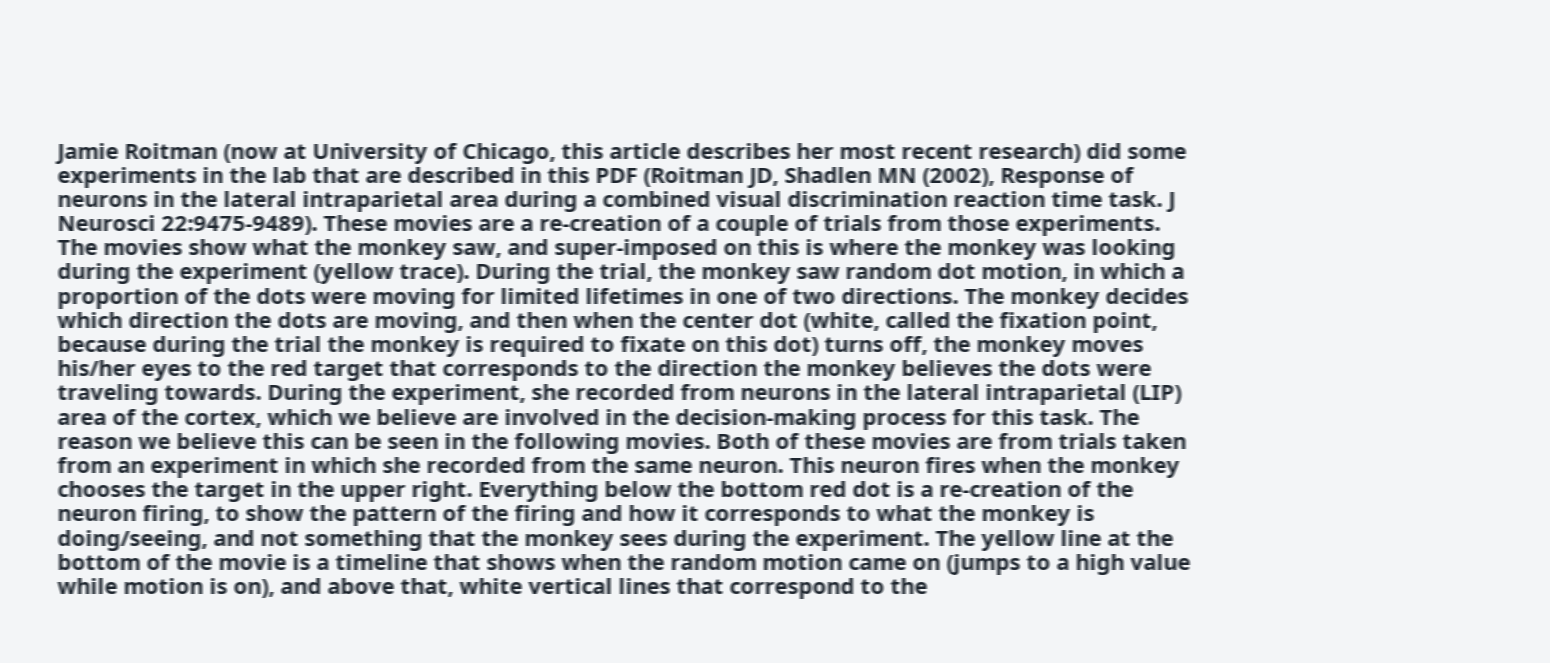Jamie Roitman (now at University of Chicago, this article describes her most recent research) did some experiments in the lab that are described in this PDF (Roitman JD, Shadlen MN (2002), Response of neurons in the lateral intraparietal area during a combined visual discrimination reaction time task. J Neurosci 22:9475-9489). These movies are a re-creation of a couple of trials from those experiments. The movies show what the monkey saw, and super-imposed on this is where the monkey was looking during the experiment (yellow trace). During the trial, the monkey saw random dot motion, in which a proportion of the dots were moving for limited lifetimes in one of two directions. The monkey decides which direction the dots are moving, and then when the center dot (white, called the fixation point, because during the trial the monkey is required to fixate on this dot) turns off, the monkey moves his/her eyes to the red target that corresponds to the direction the monkey believes the dots were traveling towards. During the experiment, she recorded from neurons in the lateral intraparietal (LIP) area of the cortex, which we believe are involved in the decision-making process for this task. The reason we believe this can be seen in the following movies. Both of these movies are from trials taken from an experiment in which she recorded from the same neuron. This neuron fires when the monkey chooses the target in the upper right. Everything below the bottom red dot is a re-creation of the neuron firing, to show the pattern of the firing and how it corresponds to what the monkey is doing/seeing, and not something that the monkey sees during the experiment. The yellow line at the bottom of the movie is a timeline that shows when the random motion came on (jumps to a high value while motion is on), and above that, white vertical lines that correspond to the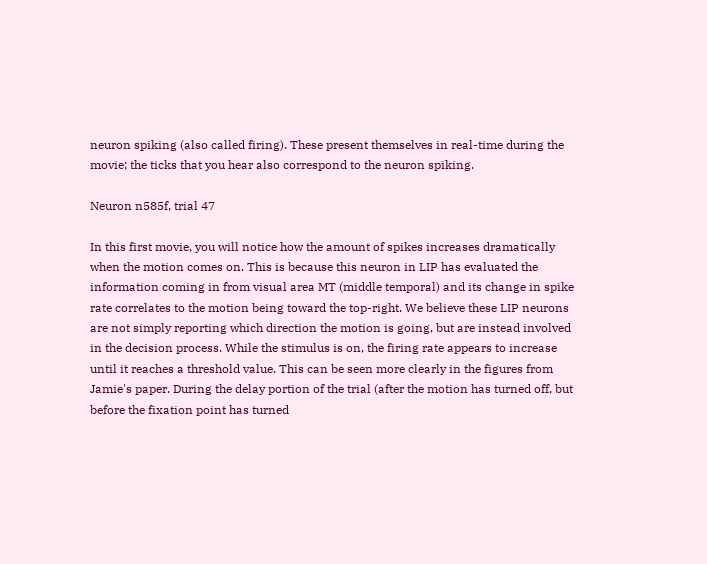neuron spiking (also called firing). These present themselves in real-time during the movie; the ticks that you hear also correspond to the neuron spiking.

Neuron n585f, trial 47

In this first movie, you will notice how the amount of spikes increases dramatically when the motion comes on. This is because this neuron in LIP has evaluated the information coming in from visual area MT (middle temporal) and its change in spike rate correlates to the motion being toward the top-right. We believe these LIP neurons are not simply reporting which direction the motion is going, but are instead involved in the decision process. While the stimulus is on, the firing rate appears to increase until it reaches a threshold value. This can be seen more clearly in the figures from Jamie's paper. During the delay portion of the trial (after the motion has turned off, but before the fixation point has turned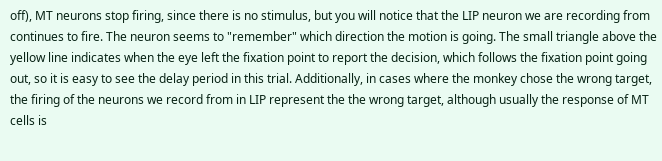off), MT neurons stop firing, since there is no stimulus, but you will notice that the LIP neuron we are recording from continues to fire. The neuron seems to "remember" which direction the motion is going. The small triangle above the yellow line indicates when the eye left the fixation point to report the decision, which follows the fixation point going out, so it is easy to see the delay period in this trial. Additionally, in cases where the monkey chose the wrong target, the firing of the neurons we record from in LIP represent the the wrong target, although usually the response of MT cells is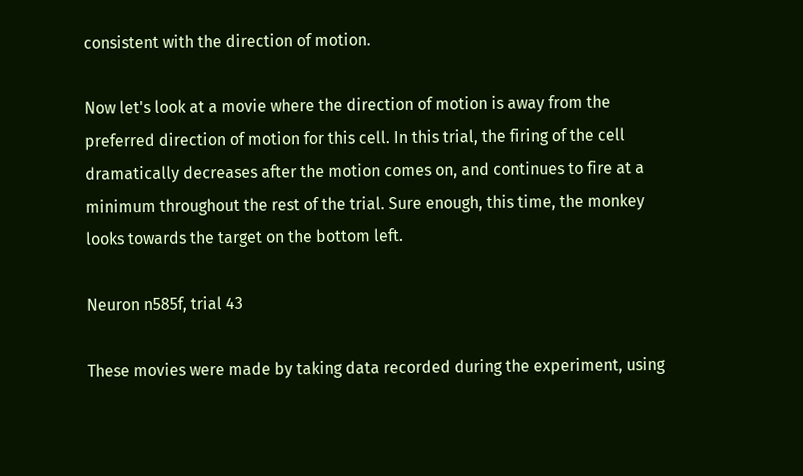consistent with the direction of motion.

Now let's look at a movie where the direction of motion is away from the preferred direction of motion for this cell. In this trial, the firing of the cell dramatically decreases after the motion comes on, and continues to fire at a minimum throughout the rest of the trial. Sure enough, this time, the monkey looks towards the target on the bottom left.

Neuron n585f, trial 43

These movies were made by taking data recorded during the experiment, using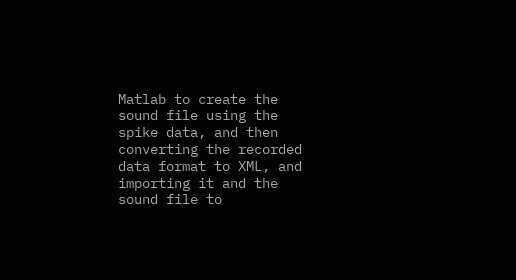Matlab to create the sound file using the spike data, and then converting the recorded data format to XML, and importing it and the sound file to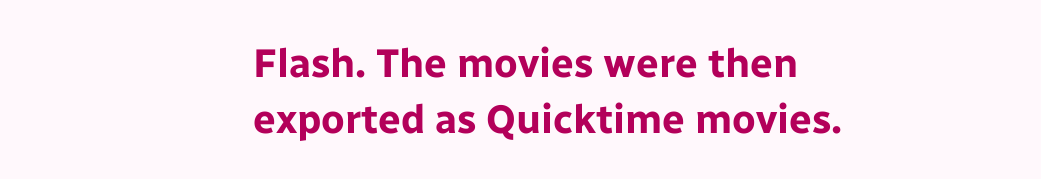Flash. The movies were then exported as Quicktime movies.